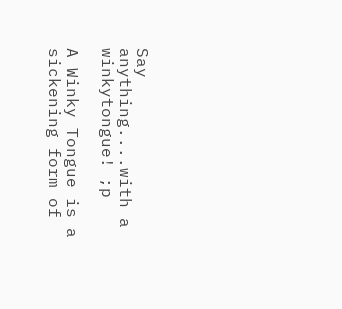Say anything....with a winkytongue! ;p

A Winky Tongue is a sickening form of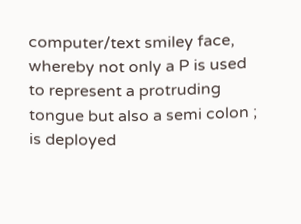computer/text smiley face, whereby not only a P is used to represent a protruding tongue but also a semi colon ; is deployed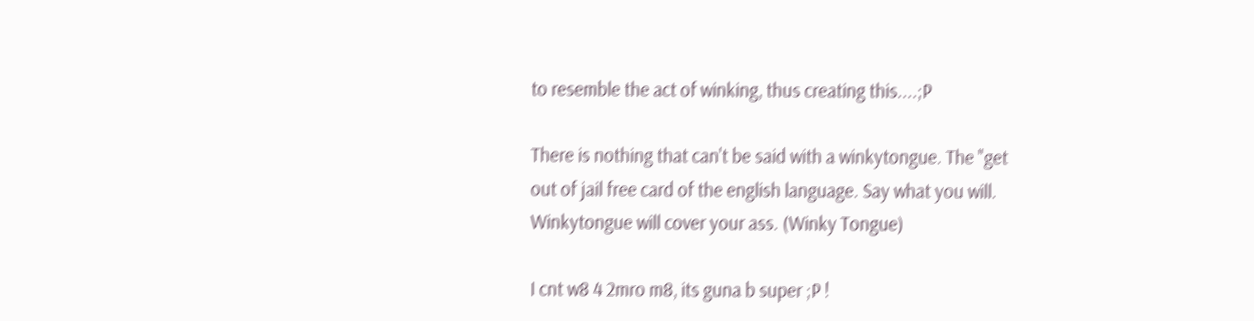to resemble the act of winking, thus creating this....;P

There is nothing that can't be said with a winkytongue. The "get out of jail free card of the english language. Say what you will. Winkytongue will cover your ass. (Winky Tongue)

I cnt w8 4 2mro m8, its guna b super ;P !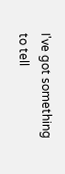I've got something to tell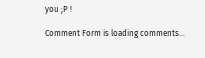you ;P !

Comment Form is loading comments...